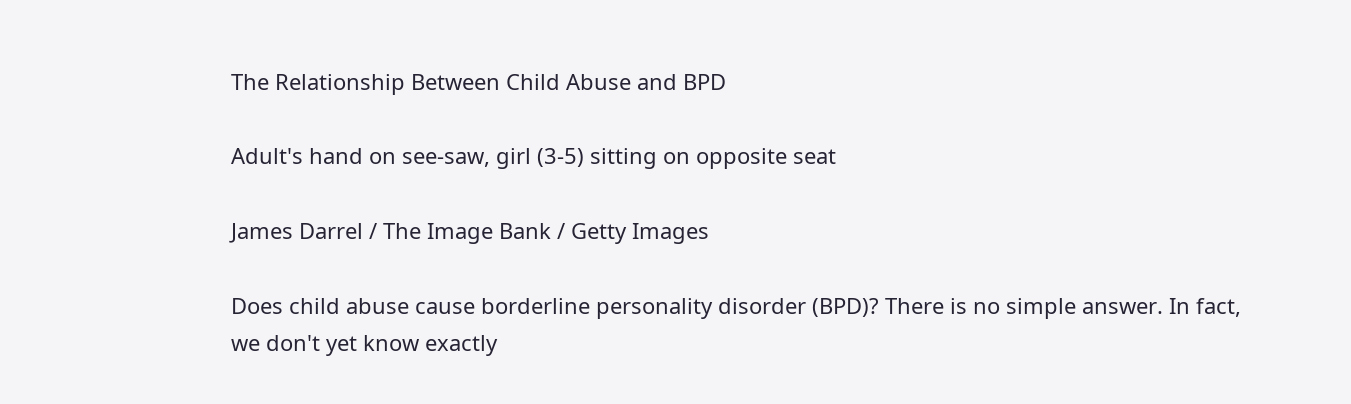The Relationship Between Child Abuse and BPD

Adult's hand on see-saw, girl (3-5) sitting on opposite seat

James Darrel / The Image Bank / Getty Images

Does child abuse cause borderline personality disorder (BPD)? There is no simple answer. In fact, we don't yet know exactly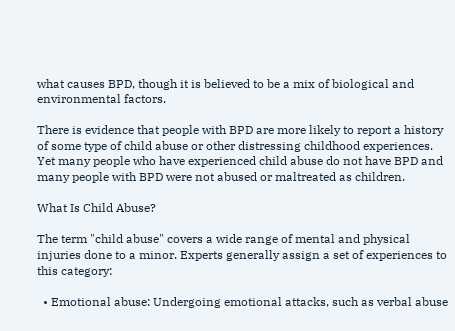what causes BPD, though it is believed to be a mix of biological and environmental factors.

There is evidence that people with BPD are more likely to report a history of some type of child abuse or other distressing childhood experiences. Yet many people who have experienced child abuse do not have BPD and many people with BPD were not abused or maltreated as children.

What Is Child Abuse?

The term "child abuse" covers a wide range of mental and physical injuries done to a minor. Experts generally assign a set of experiences to this category:

  • Emotional abuse: Undergoing emotional attacks, such as verbal abuse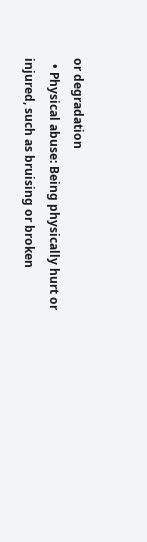or degradation
  • Physical abuse: Being physically hurt or injured, such as bruising or broken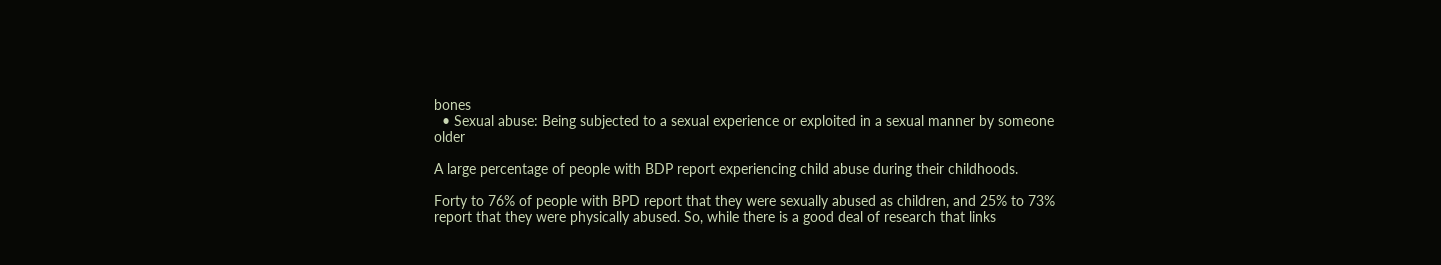bones
  • Sexual abuse: Being subjected to a sexual experience or exploited in a sexual manner by someone older

A large percentage of people with BDP report experiencing child abuse during their childhoods.

Forty to 76% of people with BPD report that they were sexually abused as children, and 25% to 73% report that they were physically abused. So, while there is a good deal of research that links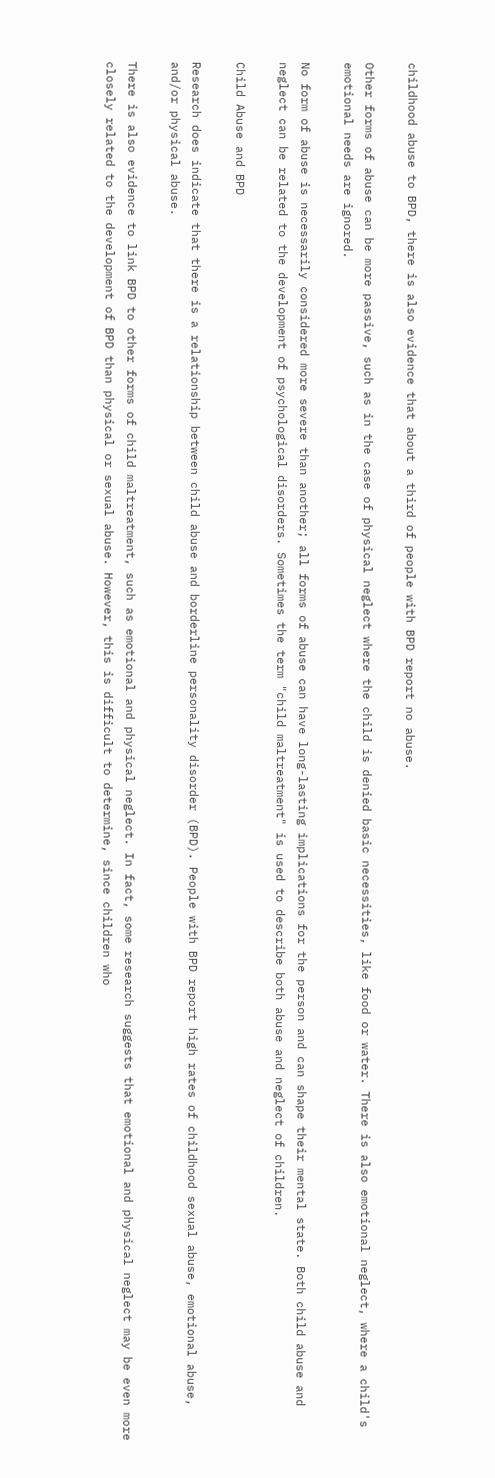childhood abuse to BPD, there is also evidence that about a third of people with BPD report no abuse.

Other forms of abuse can be more passive, such as in the case of physical neglect where the child is denied basic necessities, like food or water. There is also emotional neglect, where a child's emotional needs are ignored.

No form of abuse is necessarily considered more severe than another; all forms of abuse can have long-lasting implications for the person and can shape their mental state. Both child abuse and neglect can be related to the development of psychological disorders. Sometimes the term "child maltreatment" is used to describe both abuse and neglect of children.

Child Abuse and BPD

Research does indicate that there is a relationship between child abuse and borderline personality disorder (BPD). People with BPD report high rates of childhood sexual abuse, emotional abuse, and/or physical abuse.

There is also evidence to link BPD to other forms of child maltreatment, such as emotional and physical neglect. In fact, some research suggests that emotional and physical neglect may be even more closely related to the development of BPD than physical or sexual abuse. However, this is difficult to determine, since children who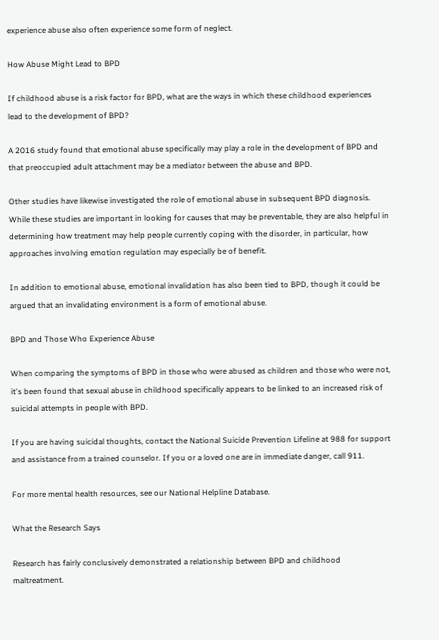experience abuse also often experience some form of neglect.

How Abuse Might Lead to BPD

If childhood abuse is a risk factor for BPD, what are the ways in which these childhood experiences lead to the development of BPD?

A 2016 study found that emotional abuse specifically may play a role in the development of BPD and that preoccupied adult attachment may be a mediator between the abuse and BPD.

Other studies have likewise investigated the role of emotional abuse in subsequent BPD diagnosis. While these studies are important in looking for causes that may be preventable, they are also helpful in determining how treatment may help people currently coping with the disorder, in particular, how approaches involving emotion regulation may especially be of benefit.

In addition to emotional abuse, emotional invalidation has also been tied to BPD, though it could be argued that an invalidating environment is a form of emotional abuse.

BPD and Those Who Experience Abuse

When comparing the symptoms of BPD in those who were abused as children and those who were not, it's been found that sexual abuse in childhood specifically appears to be linked to an increased risk of suicidal attempts in people with BPD.

If you are having suicidal thoughts, contact the National Suicide Prevention Lifeline at 988 for support and assistance from a trained counselor. If you or a loved one are in immediate danger, call 911.

For more mental health resources, see our National Helpline Database.

What the Research Says

Research has fairly conclusively demonstrated a relationship between BPD and childhood maltreatment.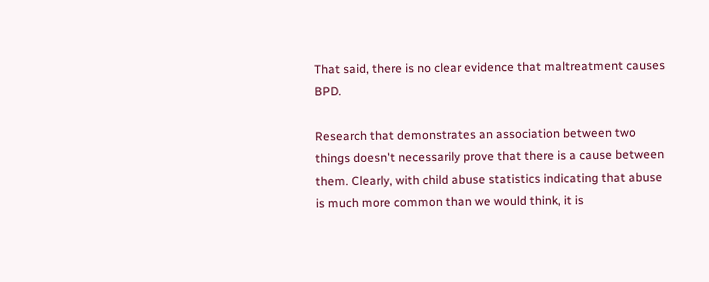That said, there is no clear evidence that maltreatment causes BPD.

Research that demonstrates an association between two things doesn't necessarily prove that there is a cause between them. Clearly, with child abuse statistics indicating that abuse is much more common than we would think, it is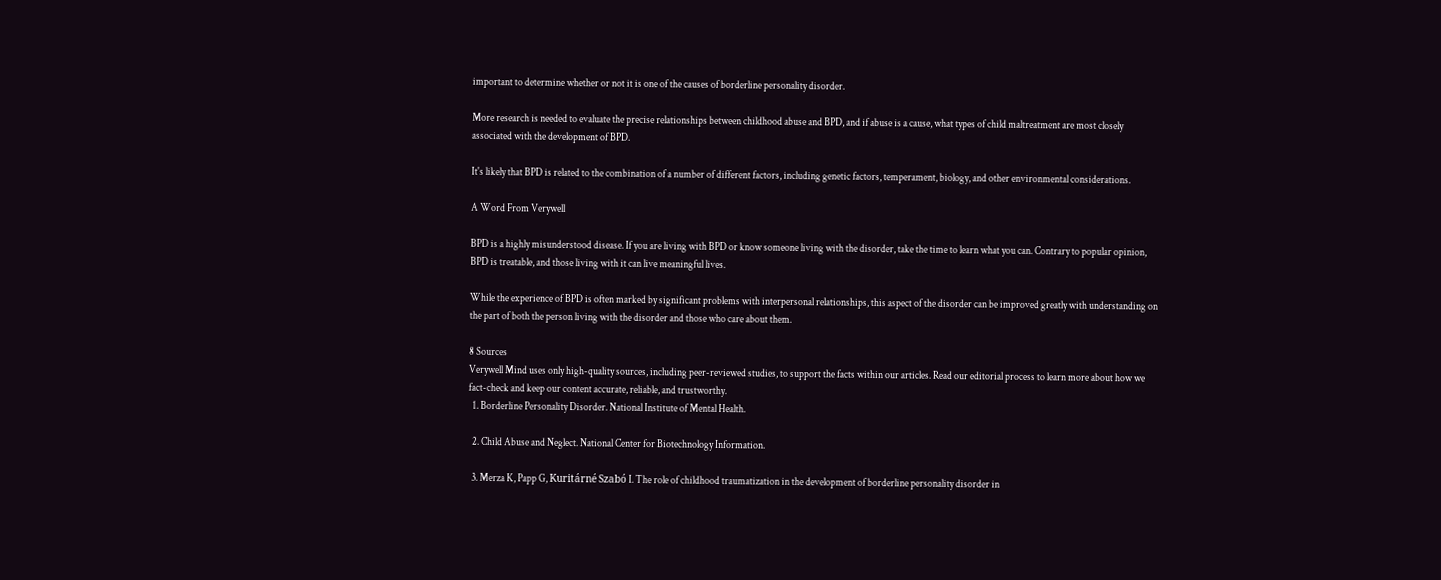important to determine whether or not it is one of the causes of borderline personality disorder.

More research is needed to evaluate the precise relationships between childhood abuse and BPD, and if abuse is a cause, what types of child maltreatment are most closely associated with the development of BPD.

It's likely that BPD is related to the combination of a number of different factors, including genetic factors, temperament, biology, and other environmental considerations.

A Word From Verywell

BPD is a highly misunderstood disease. If you are living with BPD or know someone living with the disorder, take the time to learn what you can. Contrary to popular opinion, BPD is treatable, and those living with it can live meaningful lives.

While the experience of BPD is often marked by significant problems with interpersonal relationships, this aspect of the disorder can be improved greatly with understanding on the part of both the person living with the disorder and those who care about them.

8 Sources
Verywell Mind uses only high-quality sources, including peer-reviewed studies, to support the facts within our articles. Read our editorial process to learn more about how we fact-check and keep our content accurate, reliable, and trustworthy.
  1. Borderline Personality Disorder. National Institute of Mental Health.

  2. Child Abuse and Neglect. National Center for Biotechnology Information.

  3. Merza K, Papp G, Kuritárné Szabó I. The role of childhood traumatization in the development of borderline personality disorder in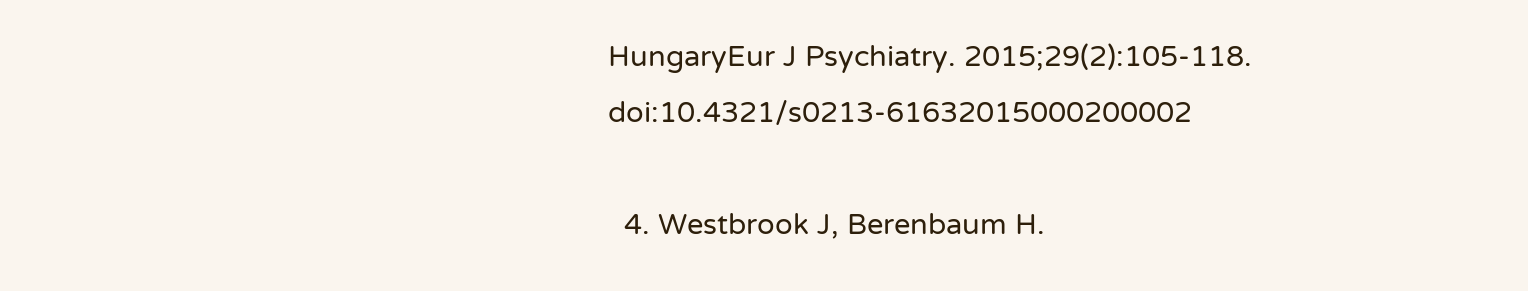HungaryEur J Psychiatry. 2015;29(2):105-118. doi:10.4321/s0213-61632015000200002

  4. Westbrook J, Berenbaum H.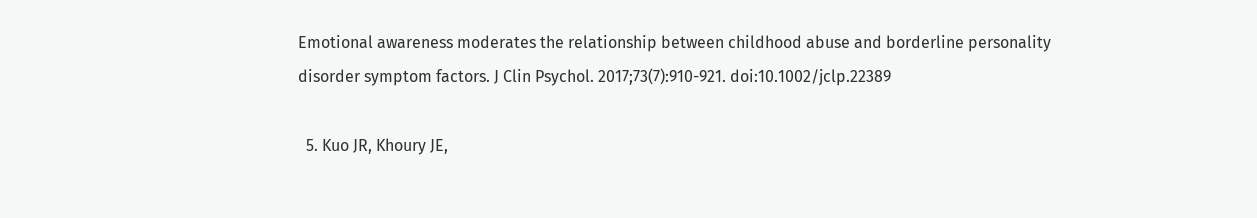Emotional awareness moderates the relationship between childhood abuse and borderline personality disorder symptom factors. J Clin Psychol. 2017;73(7):910-921. doi:10.1002/jclp.22389

  5. Kuo JR, Khoury JE,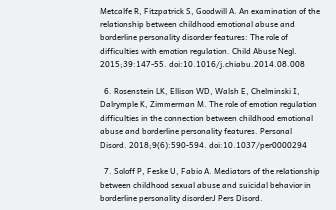Metcalfe R, Fitzpatrick S, Goodwill A. An examination of the relationship between childhood emotional abuse and borderline personality disorder features: The role of difficulties with emotion regulation. Child Abuse Negl. 2015;39:147-55. doi:10.1016/j.chiabu.2014.08.008

  6. Rosenstein LK, Ellison WD, Walsh E, Chelminski I, Dalrymple K, Zimmerman M. The role of emotion regulation difficulties in the connection between childhood emotional abuse and borderline personality features. Personal Disord. 2018;9(6):590-594. doi:10.1037/per0000294

  7. Soloff P, Feske U, Fabio A. Mediators of the relationship between childhood sexual abuse and suicidal behavior in borderline personality disorderJ Pers Disord.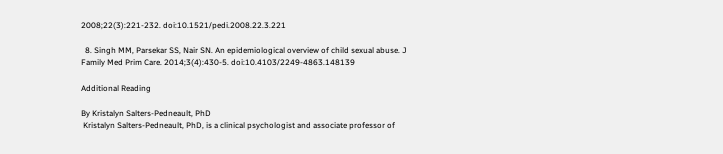2008;22(3):221-232. doi:10.1521/pedi.2008.22.3.221

  8. Singh MM, Parsekar SS, Nair SN. An epidemiological overview of child sexual abuse. J Family Med Prim Care. 2014;3(4):430-5. doi:10.4103/2249-4863.148139

Additional Reading

By Kristalyn Salters-Pedneault, PhD
 Kristalyn Salters-Pedneault, PhD, is a clinical psychologist and associate professor of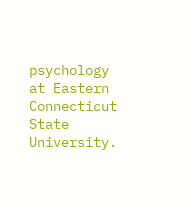psychology at Eastern Connecticut State University.